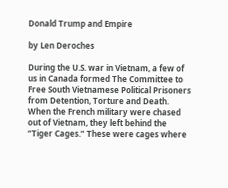Donald Trump and Empire

by Len Deroches

During the U.S. war in Vietnam, a few of us in Canada formed The Committee to Free South Vietnamese Political Prisoners from Detention, Torture and Death. When the French military were chased out of Vietnam, they left behind the “Tiger Cages.” These were cages where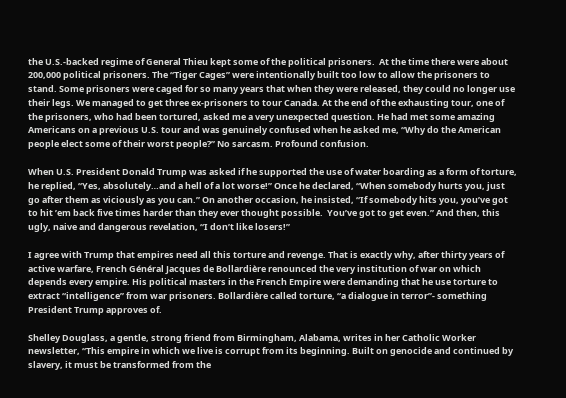the U.S.-backed regime of General Thieu kept some of the political prisoners.  At the time there were about 200,000 political prisoners. The “Tiger Cages” were intentionally built too low to allow the prisoners to stand. Some prisoners were caged for so many years that when they were released, they could no longer use their legs. We managed to get three ex-prisoners to tour Canada. At the end of the exhausting tour, one of the prisoners, who had been tortured, asked me a very unexpected question. He had met some amazing Americans on a previous U.S. tour and was genuinely confused when he asked me, “Why do the American people elect some of their worst people?” No sarcasm. Profound confusion.

When U.S. President Donald Trump was asked if he supported the use of water boarding as a form of torture, he replied, “Yes, absolutely…and a hell of a lot worse!” Once he declared, “When somebody hurts you, just go after them as viciously as you can.” On another occasion, he insisted, “If somebody hits you, you’ve got to hit ’em back five times harder than they ever thought possible.  You’ve got to get even.” And then, this ugly, naive and dangerous revelation, “I don’t like losers!”

I agree with Trump that empires need all this torture and revenge. That is exactly why, after thirty years of active warfare, French Général Jacques de Bollardière renounced the very institution of war on which depends every empire. His political masters in the French Empire were demanding that he use torture to extract “intelligence” from war prisoners. Bollardière called torture, “a dialogue in terror”- something President Trump approves of.

Shelley Douglass, a gentle, strong friend from Birmingham, Alabama, writes in her Catholic Worker newsletter, “This empire in which we live is corrupt from its beginning. Built on genocide and continued by slavery, it must be transformed from the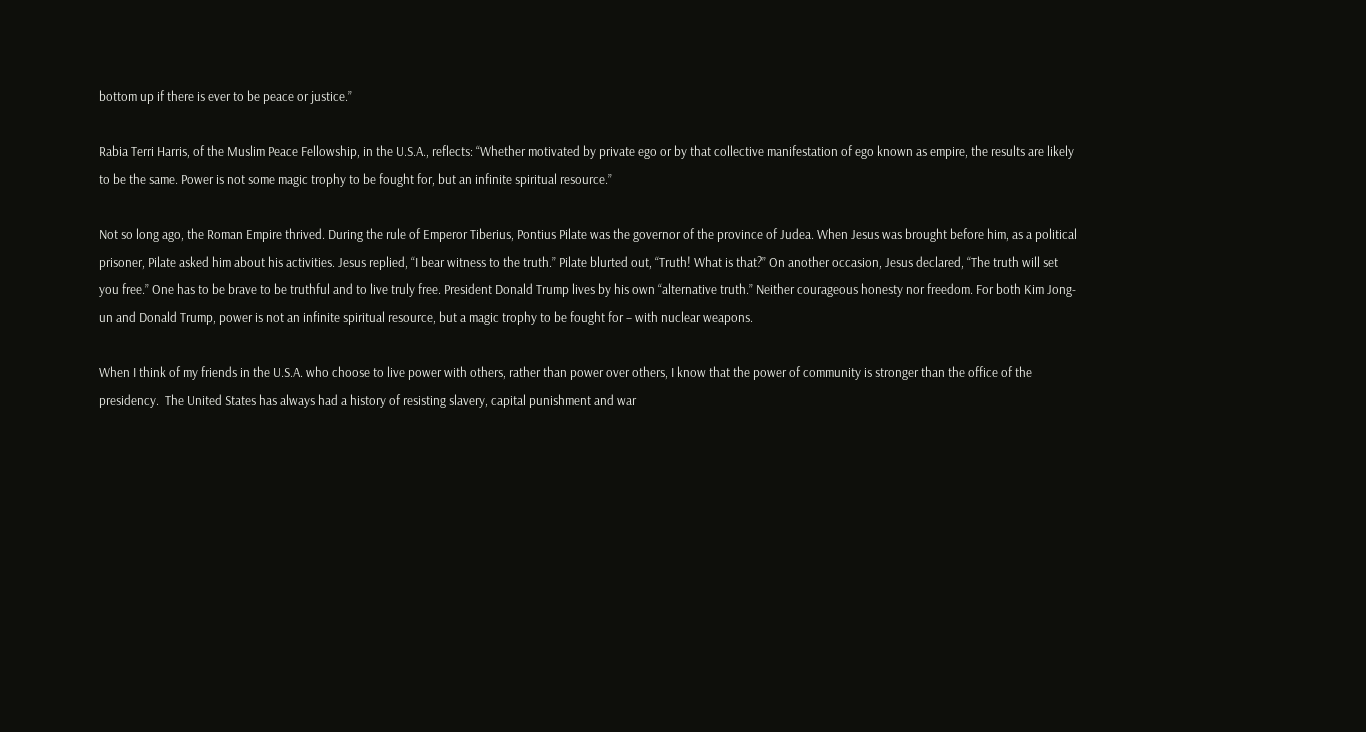bottom up if there is ever to be peace or justice.”

Rabia Terri Harris, of the Muslim Peace Fellowship, in the U.S.A., reflects: “Whether motivated by private ego or by that collective manifestation of ego known as empire, the results are likely to be the same. Power is not some magic trophy to be fought for, but an infinite spiritual resource.”

Not so long ago, the Roman Empire thrived. During the rule of Emperor Tiberius, Pontius Pilate was the governor of the province of Judea. When Jesus was brought before him, as a political prisoner, Pilate asked him about his activities. Jesus replied, “I bear witness to the truth.” Pilate blurted out, “Truth! What is that?” On another occasion, Jesus declared, “The truth will set you free.” One has to be brave to be truthful and to live truly free. President Donald Trump lives by his own “alternative truth.” Neither courageous honesty nor freedom. For both Kim Jong-un and Donald Trump, power is not an infinite spiritual resource, but a magic trophy to be fought for – with nuclear weapons.

When I think of my friends in the U.S.A. who choose to live power with others, rather than power over others, I know that the power of community is stronger than the office of the presidency.  The United States has always had a history of resisting slavery, capital punishment and war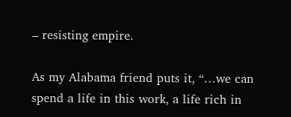– resisting empire.

As my Alabama friend puts it, “…we can spend a life in this work, a life rich in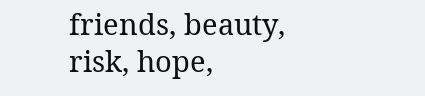friends, beauty, risk, hope,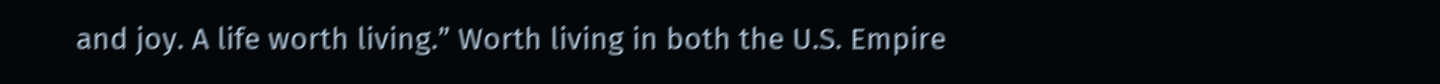and joy. A life worth living.” Worth living in both the U.S. Empire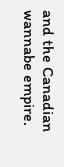and the Canadian wannabe empire.